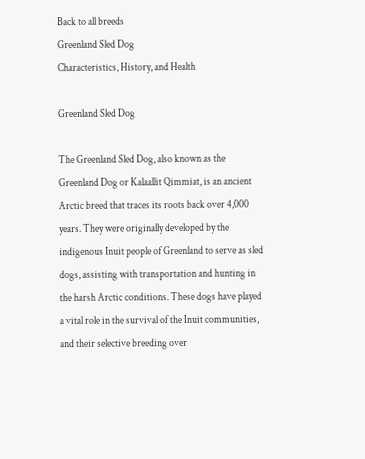Back to all breeds
Greenland Sled Dog
Characteristics, History, and Health

Greenland Sled Dog

The Greenland Sled Dog, also known as the Greenland Dog or Kalaallit Qimmiat, is an ancient Arctic breed that traces its roots back over 4,000 years. They were originally developed by the indigenous Inuit people of Greenland to serve as sled dogs, assisting with transportation and hunting in the harsh Arctic conditions. These dogs have played a vital role in the survival of the Inuit communities, and their selective breeding over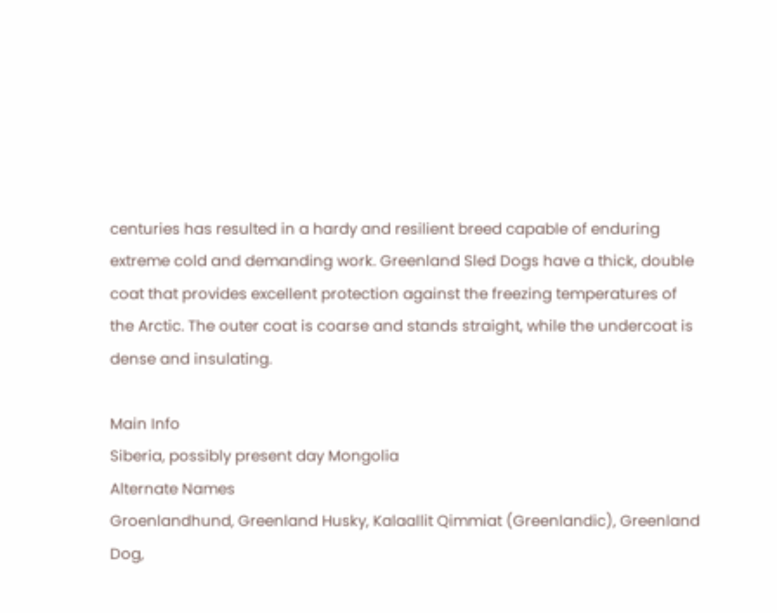centuries has resulted in a hardy and resilient breed capable of enduring extreme cold and demanding work. Greenland Sled Dogs have a thick, double coat that provides excellent protection against the freezing temperatures of the Arctic. The outer coat is coarse and stands straight, while the undercoat is dense and insulating.

Main Info
Siberia, possibly present day Mongolia
Alternate Names
Groenlandhund, Greenland Husky, Kalaallit Qimmiat (Greenlandic), Greenland Dog,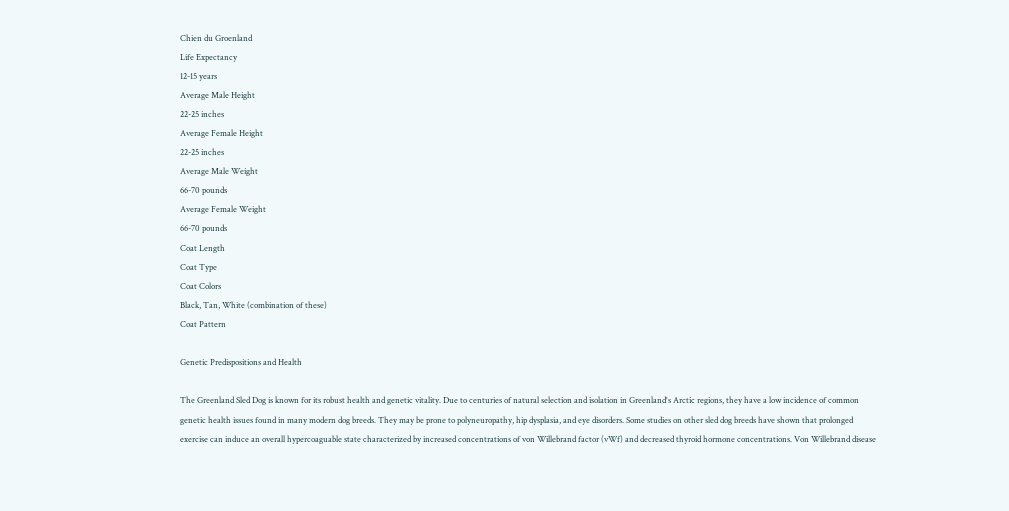Chien du Groenland
Life Expectancy
12-15 years
Average Male Height
22-25 inches
Average Female Height
22-25 inches
Average Male Weight
66-70 pounds
Average Female Weight
66-70 pounds
Coat Length
Coat Type
Coat Colors
Black, Tan, White (combination of these)
Coat Pattern

Genetic Predispositions and Health

The Greenland Sled Dog is known for its robust health and genetic vitality. Due to centuries of natural selection and isolation in Greenland's Arctic regions, they have a low incidence of common genetic health issues found in many modern dog breeds. They may be prone to polyneuropathy, hip dysplasia, and eye disorders. Some studies on other sled dog breeds have shown that prolonged exercise can induce an overall hypercoaguable state characterized by increased concentrations of von Willebrand factor (vWf) and decreased thyroid hormone concentrations. Von Willebrand disease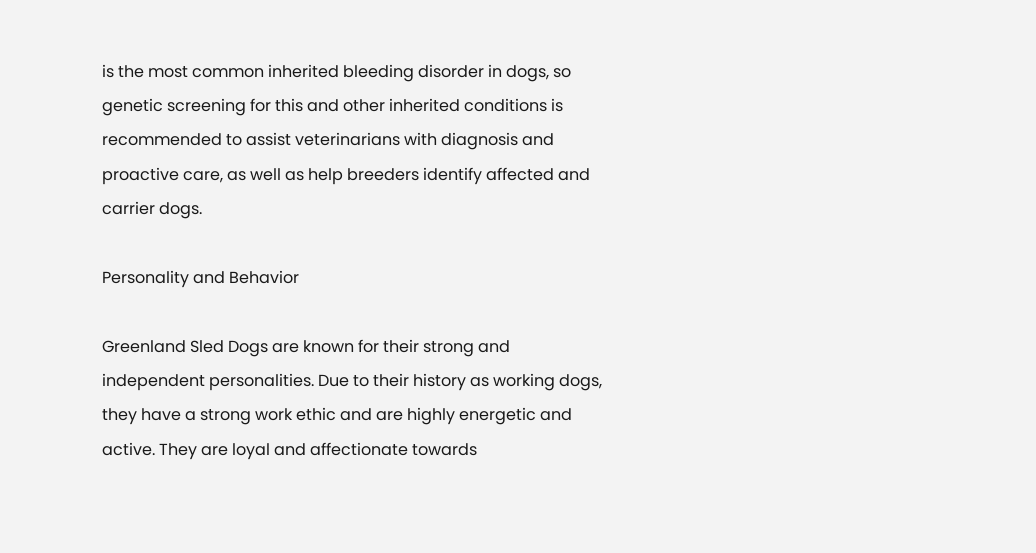is the most common inherited bleeding disorder in dogs, so genetic screening for this and other inherited conditions is recommended to assist veterinarians with diagnosis and proactive care, as well as help breeders identify affected and carrier dogs.

Personality and Behavior

Greenland Sled Dogs are known for their strong and independent personalities. Due to their history as working dogs, they have a strong work ethic and are highly energetic and active. They are loyal and affectionate towards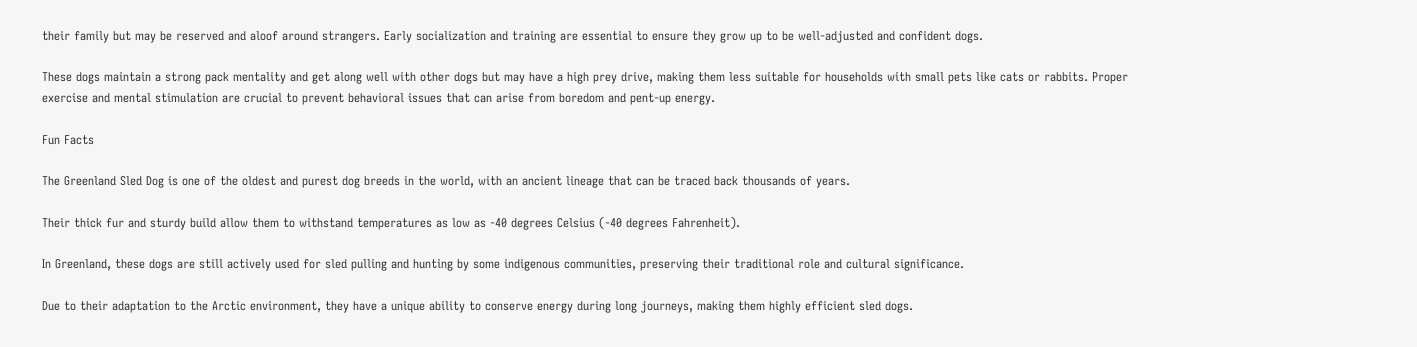their family but may be reserved and aloof around strangers. Early socialization and training are essential to ensure they grow up to be well-adjusted and confident dogs.

These dogs maintain a strong pack mentality and get along well with other dogs but may have a high prey drive, making them less suitable for households with small pets like cats or rabbits. Proper exercise and mental stimulation are crucial to prevent behavioral issues that can arise from boredom and pent-up energy.

Fun Facts

The Greenland Sled Dog is one of the oldest and purest dog breeds in the world, with an ancient lineage that can be traced back thousands of years.

Their thick fur and sturdy build allow them to withstand temperatures as low as -40 degrees Celsius (-40 degrees Fahrenheit).

In Greenland, these dogs are still actively used for sled pulling and hunting by some indigenous communities, preserving their traditional role and cultural significance.

Due to their adaptation to the Arctic environment, they have a unique ability to conserve energy during long journeys, making them highly efficient sled dogs.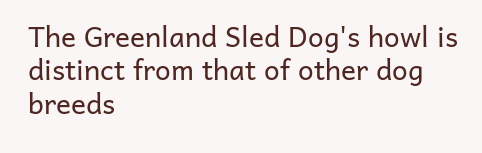The Greenland Sled Dog's howl is distinct from that of other dog breeds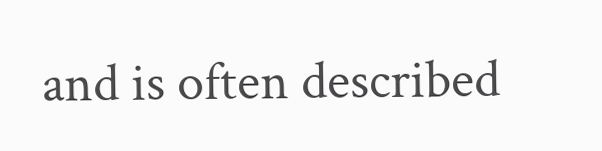and is often described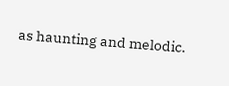as haunting and melodic.